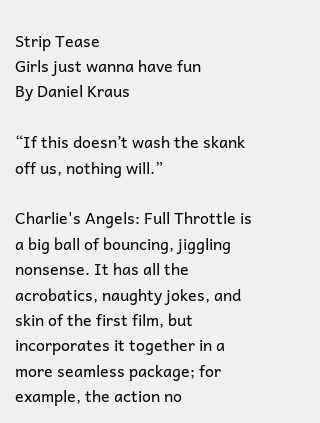Strip Tease
Girls just wanna have fun
By Daniel Kraus

“If this doesn’t wash the skank off us, nothing will.”

Charlie's Angels: Full Throttle is a big ball of bouncing, jiggling nonsense. It has all the acrobatics, naughty jokes, and skin of the first film, but incorporates it together in a more seamless package; for example, the action no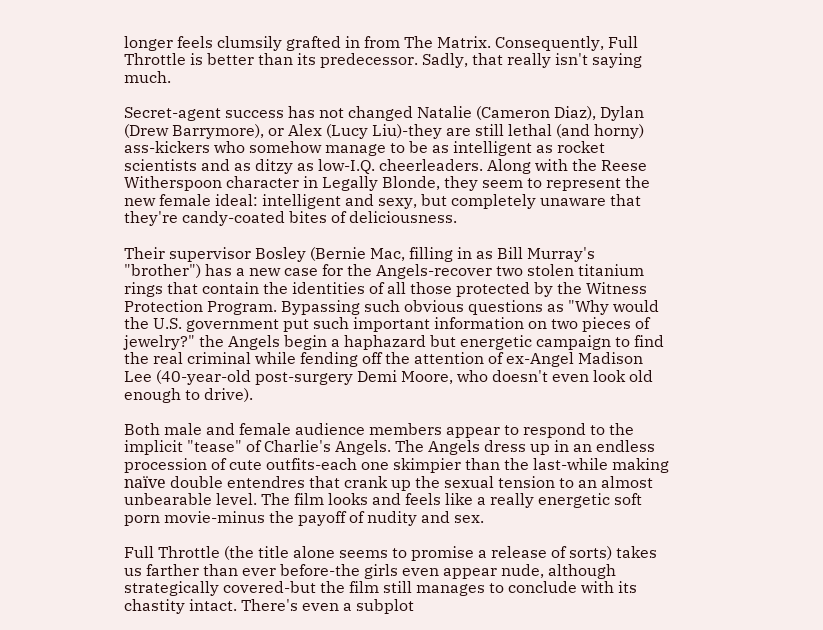longer feels clumsily grafted in from The Matrix. Consequently, Full Throttle is better than its predecessor. Sadly, that really isn't saying much.

Secret-agent success has not changed Natalie (Cameron Diaz), Dylan (Drew Barrymore), or Alex (Lucy Liu)-they are still lethal (and horny) ass-kickers who somehow manage to be as intelligent as rocket scientists and as ditzy as low-I.Q. cheerleaders. Along with the Reese Witherspoon character in Legally Blonde, they seem to represent the new female ideal: intelligent and sexy, but completely unaware that they're candy-coated bites of deliciousness.

Their supervisor Bosley (Bernie Mac, filling in as Bill Murray's "brother") has a new case for the Angels-recover two stolen titanium rings that contain the identities of all those protected by the Witness Protection Program. Bypassing such obvious questions as "Why would the U.S. government put such important information on two pieces of jewelry?" the Angels begin a haphazard but energetic campaign to find the real criminal while fending off the attention of ex-Angel Madison Lee (40-year-old post-surgery Demi Moore, who doesn't even look old enough to drive).

Both male and female audience members appear to respond to the implicit "tease" of Charlie's Angels. The Angels dress up in an endless procession of cute outfits-each one skimpier than the last-while making naïve double entendres that crank up the sexual tension to an almost unbearable level. The film looks and feels like a really energetic soft porn movie-minus the payoff of nudity and sex.

Full Throttle (the title alone seems to promise a release of sorts) takes us farther than ever before-the girls even appear nude, although strategically covered-but the film still manages to conclude with its chastity intact. There's even a subplot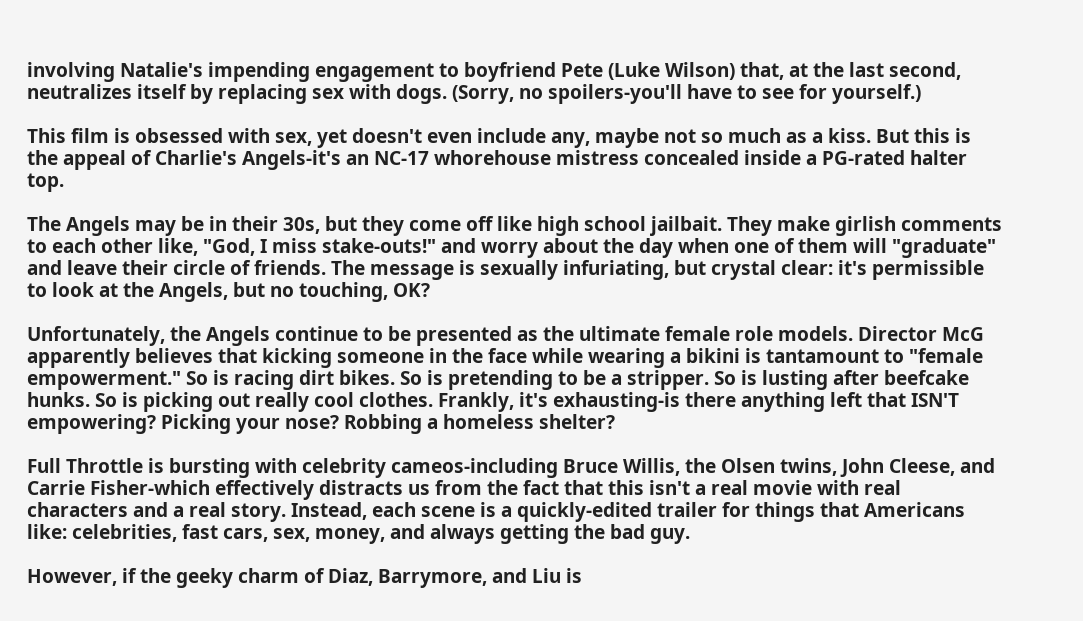involving Natalie's impending engagement to boyfriend Pete (Luke Wilson) that, at the last second, neutralizes itself by replacing sex with dogs. (Sorry, no spoilers-you'll have to see for yourself.)

This film is obsessed with sex, yet doesn't even include any, maybe not so much as a kiss. But this is the appeal of Charlie's Angels-it's an NC-17 whorehouse mistress concealed inside a PG-rated halter top.

The Angels may be in their 30s, but they come off like high school jailbait. They make girlish comments to each other like, "God, I miss stake-outs!" and worry about the day when one of them will "graduate" and leave their circle of friends. The message is sexually infuriating, but crystal clear: it's permissible to look at the Angels, but no touching, OK?

Unfortunately, the Angels continue to be presented as the ultimate female role models. Director McG apparently believes that kicking someone in the face while wearing a bikini is tantamount to "female empowerment." So is racing dirt bikes. So is pretending to be a stripper. So is lusting after beefcake hunks. So is picking out really cool clothes. Frankly, it's exhausting-is there anything left that ISN'T empowering? Picking your nose? Robbing a homeless shelter?

Full Throttle is bursting with celebrity cameos-including Bruce Willis, the Olsen twins, John Cleese, and Carrie Fisher-which effectively distracts us from the fact that this isn't a real movie with real characters and a real story. Instead, each scene is a quickly-edited trailer for things that Americans like: celebrities, fast cars, sex, money, and always getting the bad guy.

However, if the geeky charm of Diaz, Barrymore, and Liu is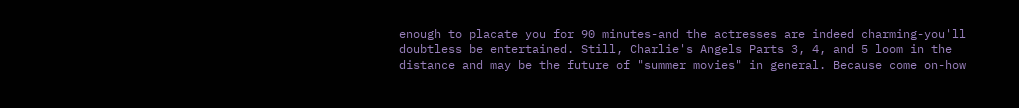enough to placate you for 90 minutes-and the actresses are indeed charming-you'll doubtless be entertained. Still, Charlie's Angels Parts 3, 4, and 5 loom in the distance and may be the future of "summer movies" in general. Because come on-how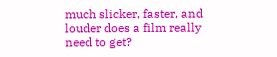much slicker, faster, and louder does a film really need to get?